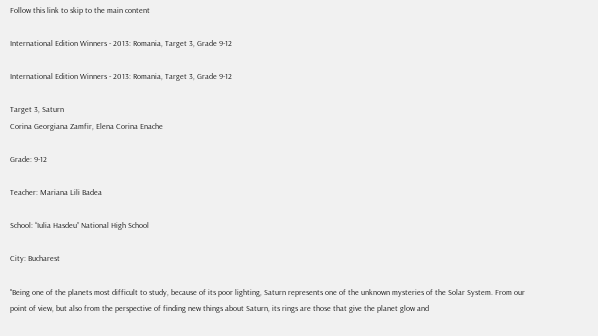Follow this link to skip to the main content

International Edition Winners - 2013: Romania, Target 3, Grade 9-12

International Edition Winners - 2013: Romania, Target 3, Grade 9-12

Target 3, Saturn
Corina Georgiana Zamfir, Elena Corina Enache

Grade: 9-12

Teacher: Mariana Lili Badea

School: “Iulia Hasdeu” National High School

City: Bucharest

"Being one of the planets most difficult to study, because of its poor lighting, Saturn represents one of the unknown mysteries of the Solar System. From our point of view, but also from the perspective of finding new things about Saturn, its rings are those that give the planet glow and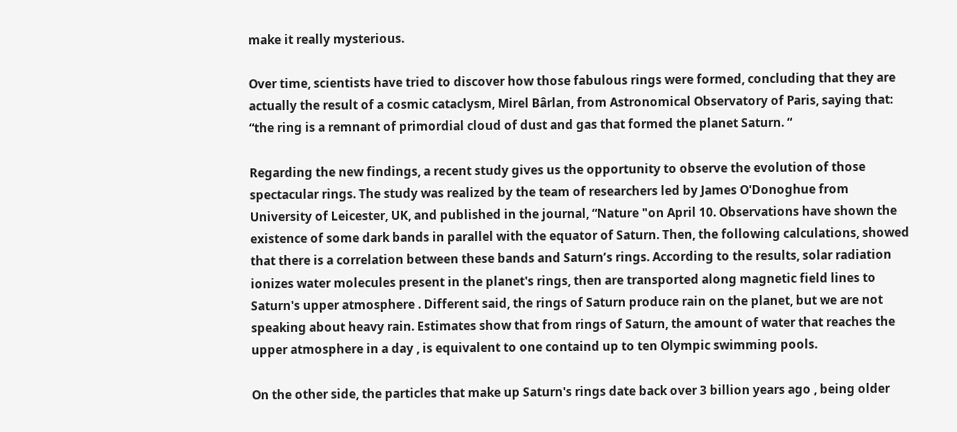make it really mysterious.

Over time, scientists have tried to discover how those fabulous rings were formed, concluding that they are actually the result of a cosmic cataclysm, Mirel Bârlan, from Astronomical Observatory of Paris, saying that: “the ring is a remnant of primordial cloud of dust and gas that formed the planet Saturn. “

Regarding the new findings, a recent study gives us the opportunity to observe the evolution of those spectacular rings. The study was realized by the team of researchers led by James O'Donoghue from University of Leicester, UK, and published in the journal, “Nature "on April 10. Observations have shown the existence of some dark bands in parallel with the equator of Saturn. Then, the following calculations, showed that there is a correlation between these bands and Saturn’s rings. According to the results, solar radiation ionizes water molecules present in the planet's rings, then are transported along magnetic field lines to Saturn's upper atmosphere . Different said, the rings of Saturn produce rain on the planet, but we are not speaking about heavy rain. Estimates show that from rings of Saturn, the amount of water that reaches the upper atmosphere in a day , is equivalent to one containd up to ten Olympic swimming pools.

On the other side, the particles that make up Saturn's rings date back over 3 billion years ago , being older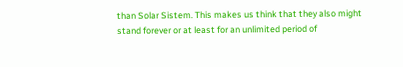than Solar Sistem. This makes us think that they also might stand forever or at least for an unlimited period of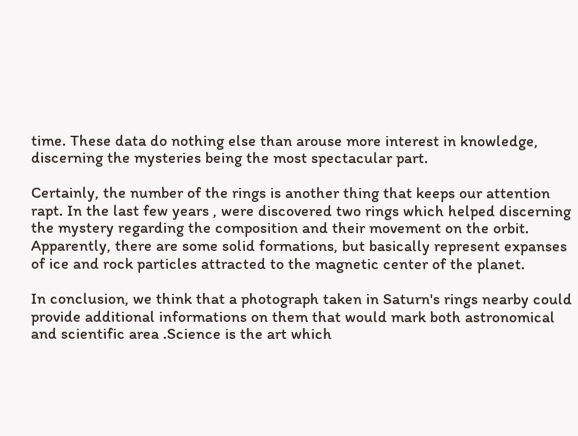time. These data do nothing else than arouse more interest in knowledge, discerning the mysteries being the most spectacular part.

Certainly, the number of the rings is another thing that keeps our attention rapt. In the last few years , were discovered two rings which helped discerning the mystery regarding the composition and their movement on the orbit. Apparently, there are some solid formations, but basically represent expanses of ice and rock particles attracted to the magnetic center of the planet.

In conclusion, we think that a photograph taken in Saturn's rings nearby could provide additional informations on them that would mark both astronomical and scientific area .Science is the art which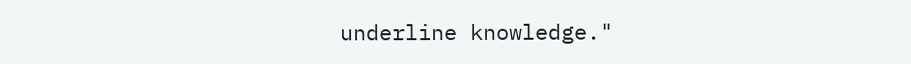underline knowledge."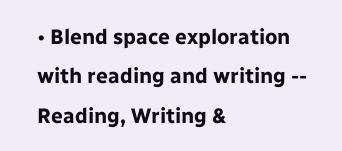• Blend space exploration with reading and writing -- Reading, Writing &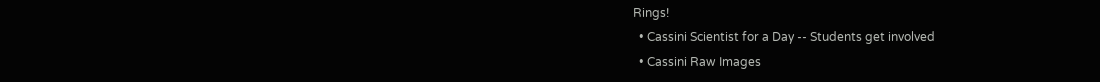Rings!
  • Cassini Scientist for a Day -- Students get involved
  • Cassini Raw Images